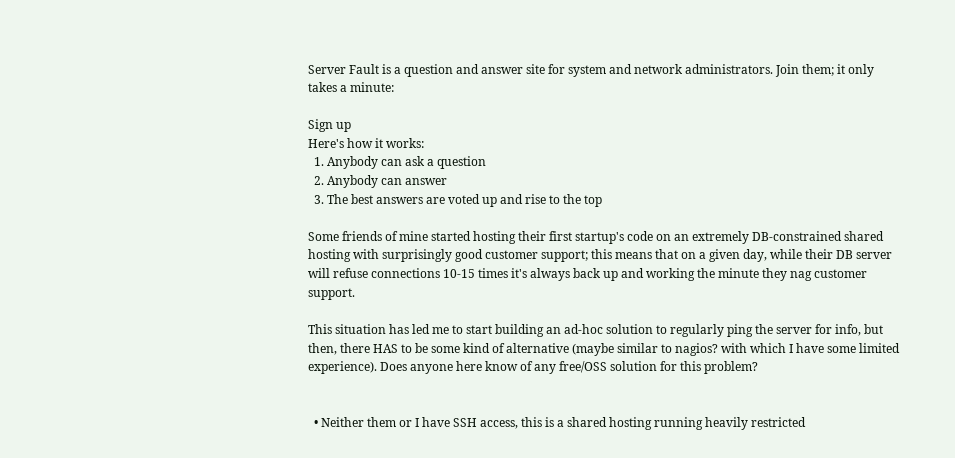Server Fault is a question and answer site for system and network administrators. Join them; it only takes a minute:

Sign up
Here's how it works:
  1. Anybody can ask a question
  2. Anybody can answer
  3. The best answers are voted up and rise to the top

Some friends of mine started hosting their first startup's code on an extremely DB-constrained shared hosting with surprisingly good customer support; this means that on a given day, while their DB server will refuse connections 10-15 times it's always back up and working the minute they nag customer support.

This situation has led me to start building an ad-hoc solution to regularly ping the server for info, but then, there HAS to be some kind of alternative (maybe similar to nagios? with which I have some limited experience). Does anyone here know of any free/OSS solution for this problem?


  • Neither them or I have SSH access, this is a shared hosting running heavily restricted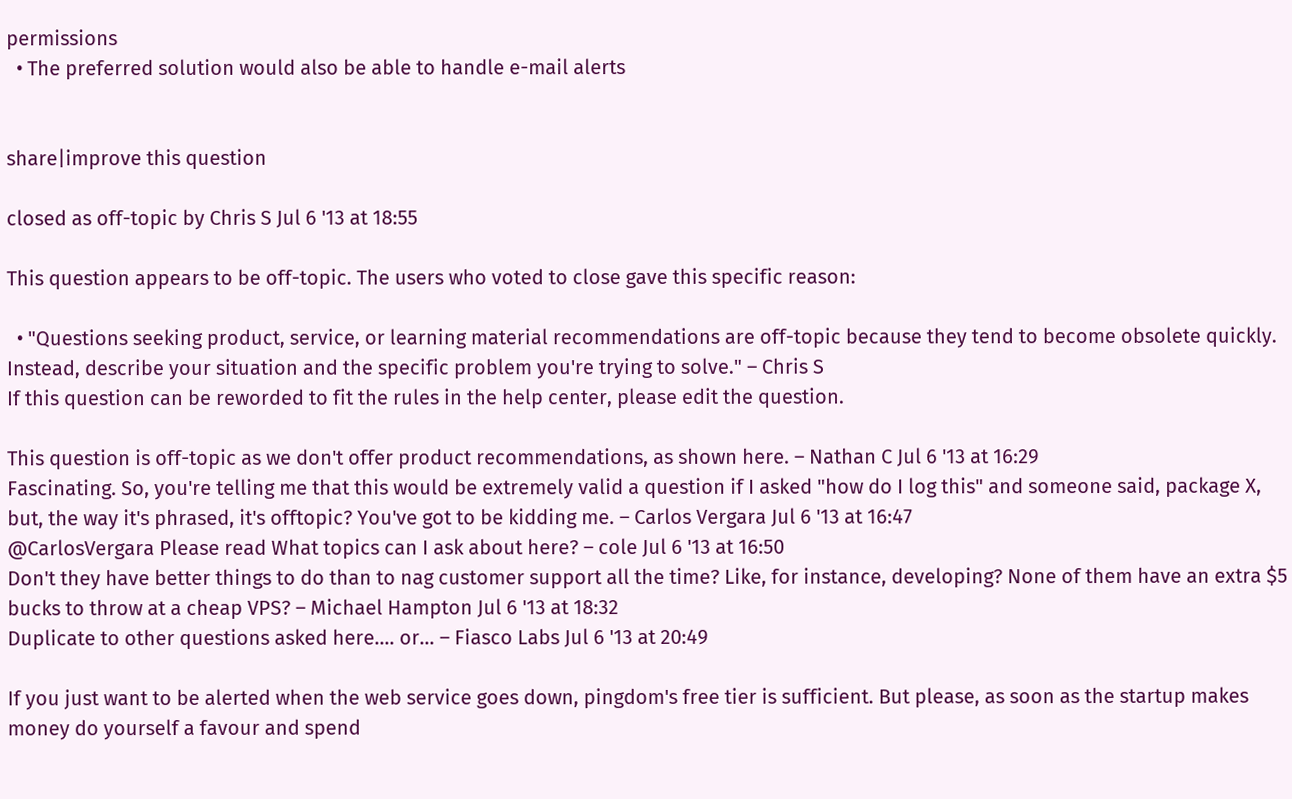permissions
  • The preferred solution would also be able to handle e-mail alerts


share|improve this question

closed as off-topic by Chris S Jul 6 '13 at 18:55

This question appears to be off-topic. The users who voted to close gave this specific reason:

  • "Questions seeking product, service, or learning material recommendations are off-topic because they tend to become obsolete quickly. Instead, describe your situation and the specific problem you're trying to solve." – Chris S
If this question can be reworded to fit the rules in the help center, please edit the question.

This question is off-topic as we don't offer product recommendations, as shown here. – Nathan C Jul 6 '13 at 16:29
Fascinating. So, you're telling me that this would be extremely valid a question if I asked "how do I log this" and someone said, package X, but, the way it's phrased, it's offtopic? You've got to be kidding me. – Carlos Vergara Jul 6 '13 at 16:47
@CarlosVergara Please read What topics can I ask about here? – cole Jul 6 '13 at 16:50
Don't they have better things to do than to nag customer support all the time? Like, for instance, developing? None of them have an extra $5 bucks to throw at a cheap VPS? – Michael Hampton Jul 6 '13 at 18:32
Duplicate to other questions asked here.… or… – Fiasco Labs Jul 6 '13 at 20:49

If you just want to be alerted when the web service goes down, pingdom's free tier is sufficient. But please, as soon as the startup makes money do yourself a favour and spend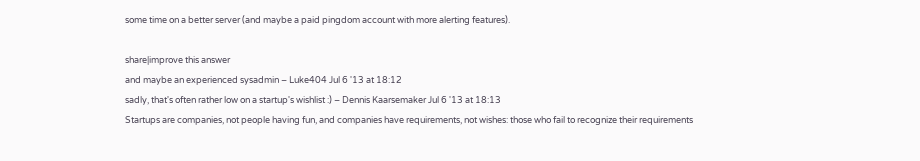some time on a better server (and maybe a paid pingdom account with more alerting features).

share|improve this answer
and maybe an experienced sysadmin – Luke404 Jul 6 '13 at 18:12
sadly, that's often rather low on a startup's wishlist :) – Dennis Kaarsemaker Jul 6 '13 at 18:13
Startups are companies, not people having fun, and companies have requirements, not wishes: those who fail to recognize their requirements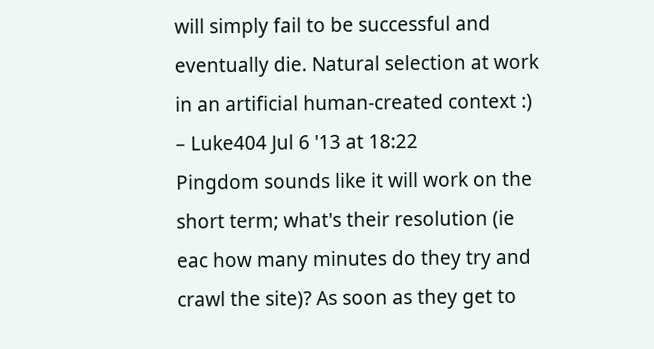will simply fail to be successful and eventually die. Natural selection at work in an artificial human-created context :) – Luke404 Jul 6 '13 at 18:22
Pingdom sounds like it will work on the short term; what's their resolution (ie eac how many minutes do they try and crawl the site)? As soon as they get to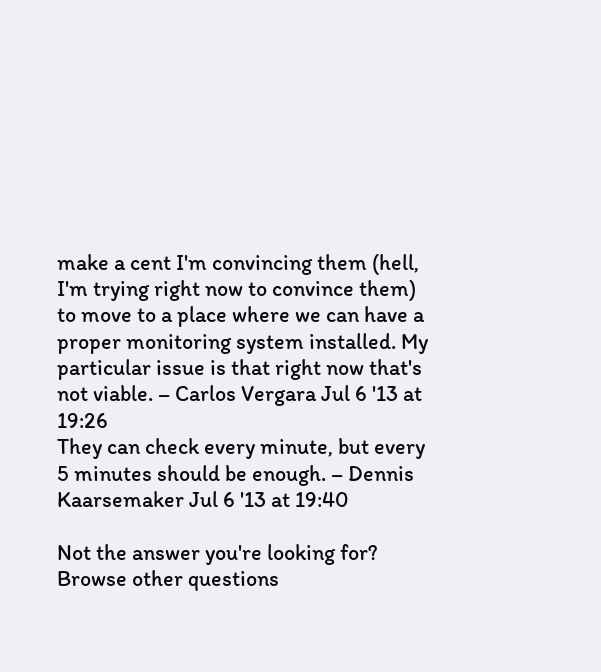make a cent I'm convincing them (hell, I'm trying right now to convince them) to move to a place where we can have a proper monitoring system installed. My particular issue is that right now that's not viable. – Carlos Vergara Jul 6 '13 at 19:26
They can check every minute, but every 5 minutes should be enough. – Dennis Kaarsemaker Jul 6 '13 at 19:40

Not the answer you're looking for? Browse other questions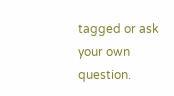tagged or ask your own question.